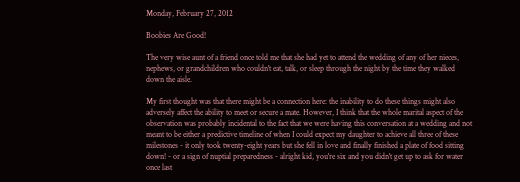Monday, February 27, 2012

Boobies Are Good!

The very wise aunt of a friend once told me that she had yet to attend the wedding of any of her nieces, nephews, or grandchildren who couldn't eat, talk, or sleep through the night by the time they walked down the aisle.

My first thought was that there might be a connection here: the inability to do these things might also adversely affect the ability to meet or secure a mate. However, I think that the whole marital aspect of the observation was probably incidental to the fact that we were having this conversation at a wedding and not meant to be either a predictive timeline of when I could expect my daughter to achieve all three of these milestones - it only took twenty-eight years but she fell in love and finally finished a plate of food sitting down! - or a sign of nuptial preparedness - alright kid, you're six and you didn't get up to ask for water once last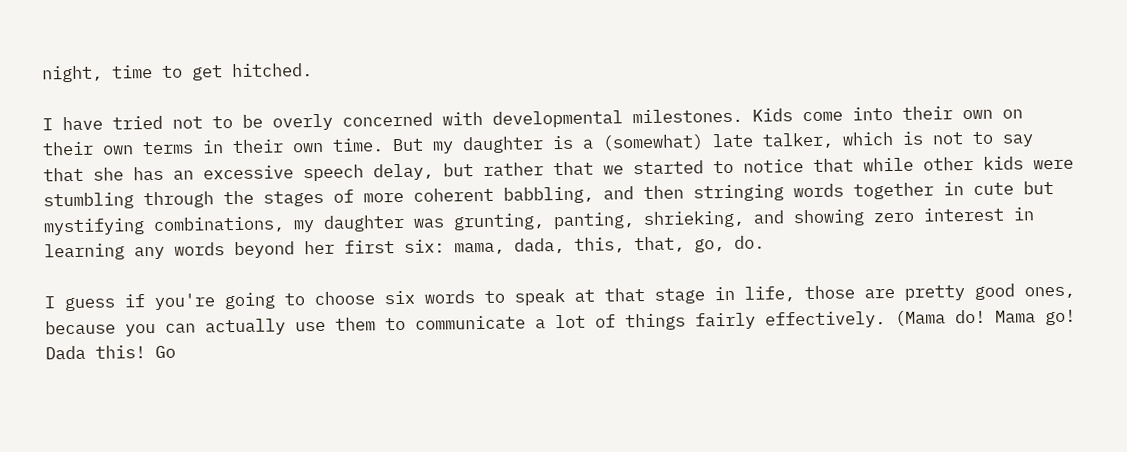night, time to get hitched.

I have tried not to be overly concerned with developmental milestones. Kids come into their own on their own terms in their own time. But my daughter is a (somewhat) late talker, which is not to say that she has an excessive speech delay, but rather that we started to notice that while other kids were stumbling through the stages of more coherent babbling, and then stringing words together in cute but mystifying combinations, my daughter was grunting, panting, shrieking, and showing zero interest in learning any words beyond her first six: mama, dada, this, that, go, do.

I guess if you're going to choose six words to speak at that stage in life, those are pretty good ones, because you can actually use them to communicate a lot of things fairly effectively. (Mama do! Mama go! Dada this! Go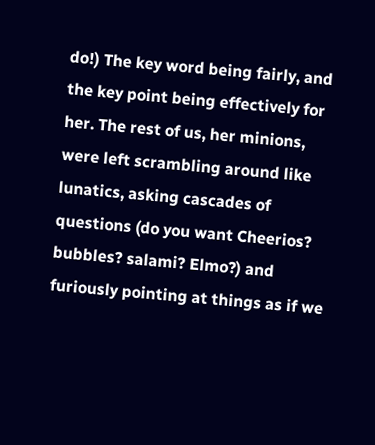do!) The key word being fairly, and the key point being effectively for her. The rest of us, her minions, were left scrambling around like lunatics, asking cascades of questions (do you want Cheerios? bubbles? salami? Elmo?) and furiously pointing at things as if we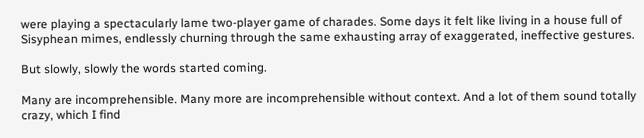were playing a spectacularly lame two-player game of charades. Some days it felt like living in a house full of Sisyphean mimes, endlessly churning through the same exhausting array of exaggerated, ineffective gestures.

But slowly, slowly the words started coming.

Many are incomprehensible. Many more are incomprehensible without context. And a lot of them sound totally crazy, which I find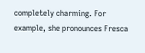completely charming. For example, she pronounces Fresca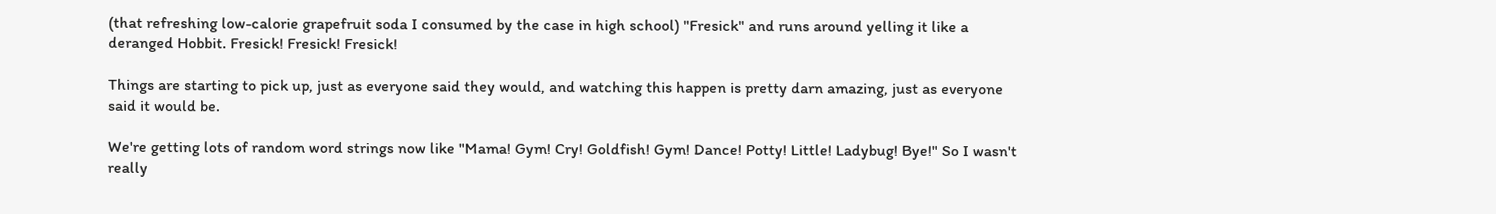(that refreshing low-calorie grapefruit soda I consumed by the case in high school) "Fresick" and runs around yelling it like a deranged Hobbit. Fresick! Fresick! Fresick!

Things are starting to pick up, just as everyone said they would, and watching this happen is pretty darn amazing, just as everyone said it would be.

We're getting lots of random word strings now like "Mama! Gym! Cry! Goldfish! Gym! Dance! Potty! Little! Ladybug! Bye!" So I wasn't really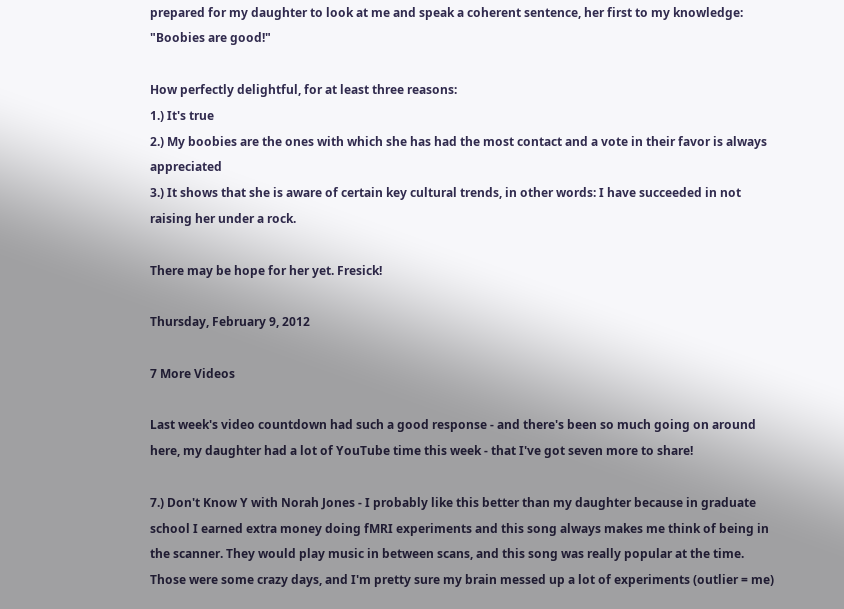prepared for my daughter to look at me and speak a coherent sentence, her first to my knowledge: "Boobies are good!"

How perfectly delightful, for at least three reasons:
1.) It's true
2.) My boobies are the ones with which she has had the most contact and a vote in their favor is always appreciated
3.) It shows that she is aware of certain key cultural trends, in other words: I have succeeded in not raising her under a rock.

There may be hope for her yet. Fresick!

Thursday, February 9, 2012

7 More Videos

Last week's video countdown had such a good response - and there's been so much going on around here, my daughter had a lot of YouTube time this week - that I've got seven more to share!

7.) Don't Know Y with Norah Jones - I probably like this better than my daughter because in graduate school I earned extra money doing fMRI experiments and this song always makes me think of being in the scanner. They would play music in between scans, and this song was really popular at the time. Those were some crazy days, and I'm pretty sure my brain messed up a lot of experiments (outlier = me)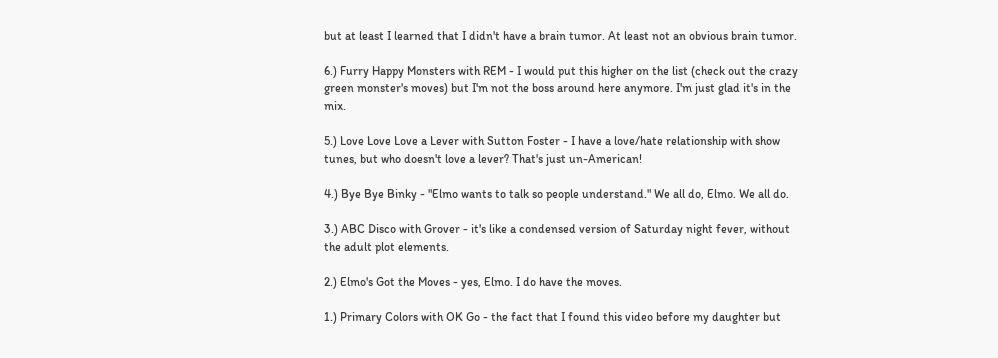but at least I learned that I didn't have a brain tumor. At least not an obvious brain tumor.

6.) Furry Happy Monsters with REM - I would put this higher on the list (check out the crazy green monster's moves) but I'm not the boss around here anymore. I'm just glad it's in the mix.

5.) Love Love Love a Lever with Sutton Foster - I have a love/hate relationship with show tunes, but who doesn't love a lever? That's just un-American!

4.) Bye Bye Binky - "Elmo wants to talk so people understand." We all do, Elmo. We all do.

3.) ABC Disco with Grover - it's like a condensed version of Saturday night fever, without the adult plot elements.

2.) Elmo's Got the Moves - yes, Elmo. I do have the moves.

1.) Primary Colors with OK Go - the fact that I found this video before my daughter but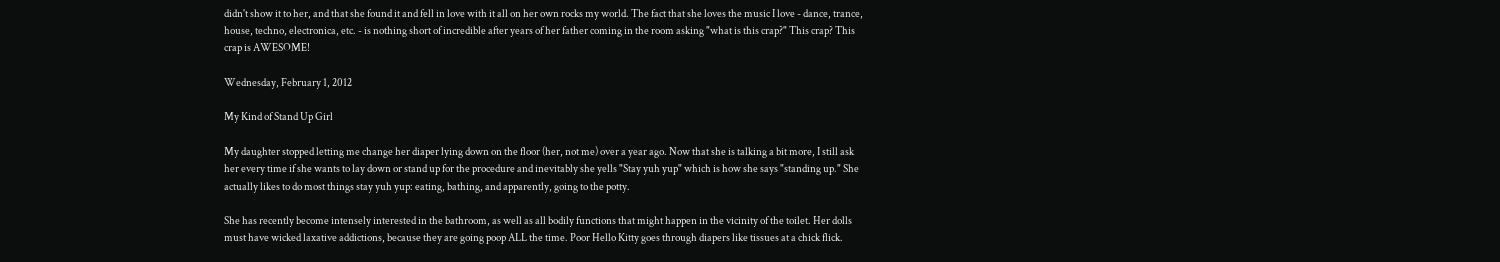didn't show it to her, and that she found it and fell in love with it all on her own rocks my world. The fact that she loves the music I love - dance, trance, house, techno, electronica, etc. - is nothing short of incredible after years of her father coming in the room asking "what is this crap?" This crap? This crap is AWESOME!

Wednesday, February 1, 2012

My Kind of Stand Up Girl

My daughter stopped letting me change her diaper lying down on the floor (her, not me) over a year ago. Now that she is talking a bit more, I still ask her every time if she wants to lay down or stand up for the procedure and inevitably she yells "Stay yuh yup" which is how she says "standing up." She actually likes to do most things stay yuh yup: eating, bathing, and apparently, going to the potty.

She has recently become intensely interested in the bathroom, as well as all bodily functions that might happen in the vicinity of the toilet. Her dolls must have wicked laxative addictions, because they are going poop ALL the time. Poor Hello Kitty goes through diapers like tissues at a chick flick.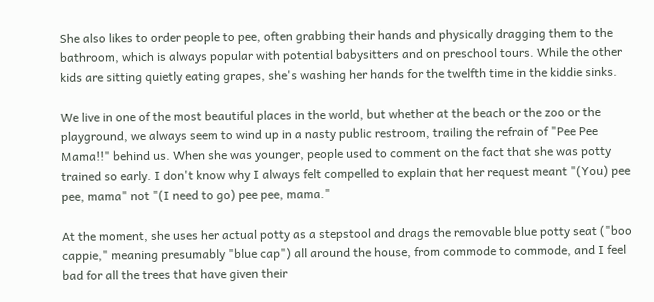She also likes to order people to pee, often grabbing their hands and physically dragging them to the bathroom, which is always popular with potential babysitters and on preschool tours. While the other kids are sitting quietly eating grapes, she's washing her hands for the twelfth time in the kiddie sinks.

We live in one of the most beautiful places in the world, but whether at the beach or the zoo or the playground, we always seem to wind up in a nasty public restroom, trailing the refrain of "Pee Pee Mama!!" behind us. When she was younger, people used to comment on the fact that she was potty trained so early. I don't know why I always felt compelled to explain that her request meant "(You) pee pee, mama" not "(I need to go) pee pee, mama."

At the moment, she uses her actual potty as a stepstool and drags the removable blue potty seat ("boo cappie," meaning presumably "blue cap") all around the house, from commode to commode, and I feel bad for all the trees that have given their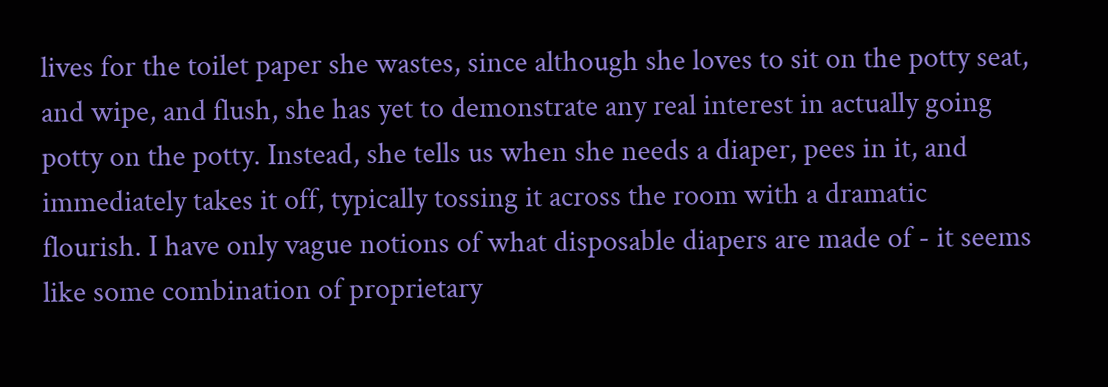lives for the toilet paper she wastes, since although she loves to sit on the potty seat, and wipe, and flush, she has yet to demonstrate any real interest in actually going potty on the potty. Instead, she tells us when she needs a diaper, pees in it, and immediately takes it off, typically tossing it across the room with a dramatic flourish. I have only vague notions of what disposable diapers are made of - it seems like some combination of proprietary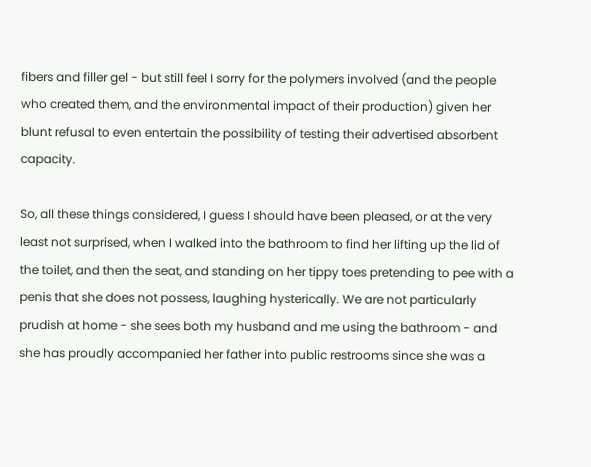fibers and filler gel - but still feel I sorry for the polymers involved (and the people who created them, and the environmental impact of their production) given her blunt refusal to even entertain the possibility of testing their advertised absorbent capacity.

So, all these things considered, I guess I should have been pleased, or at the very least not surprised, when I walked into the bathroom to find her lifting up the lid of the toilet, and then the seat, and standing on her tippy toes pretending to pee with a penis that she does not possess, laughing hysterically. We are not particularly prudish at home - she sees both my husband and me using the bathroom - and she has proudly accompanied her father into public restrooms since she was a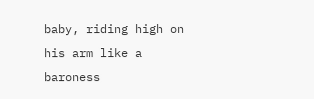baby, riding high on his arm like a baroness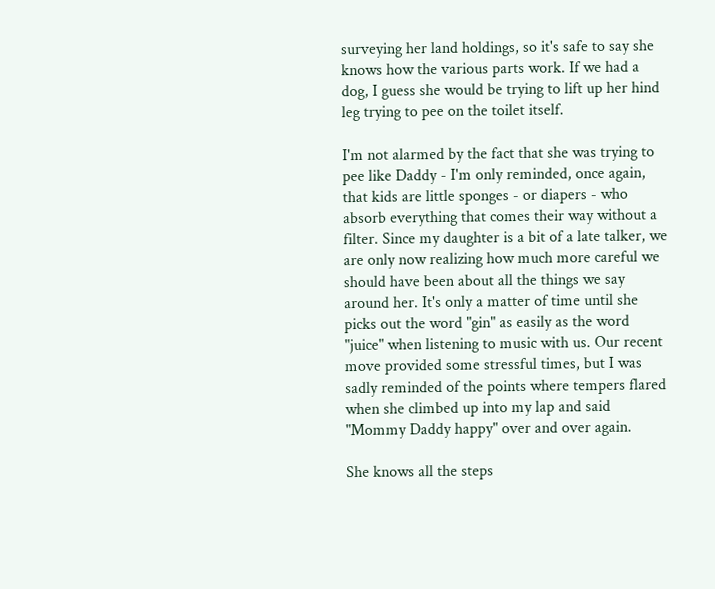surveying her land holdings, so it's safe to say she knows how the various parts work. If we had a dog, I guess she would be trying to lift up her hind leg trying to pee on the toilet itself.

I'm not alarmed by the fact that she was trying to pee like Daddy - I'm only reminded, once again, that kids are little sponges - or diapers - who absorb everything that comes their way without a filter. Since my daughter is a bit of a late talker, we are only now realizing how much more careful we should have been about all the things we say around her. It's only a matter of time until she picks out the word "gin" as easily as the word "juice" when listening to music with us. Our recent move provided some stressful times, but I was sadly reminded of the points where tempers flared when she climbed up into my lap and said "Mommy Daddy happy" over and over again.

She knows all the steps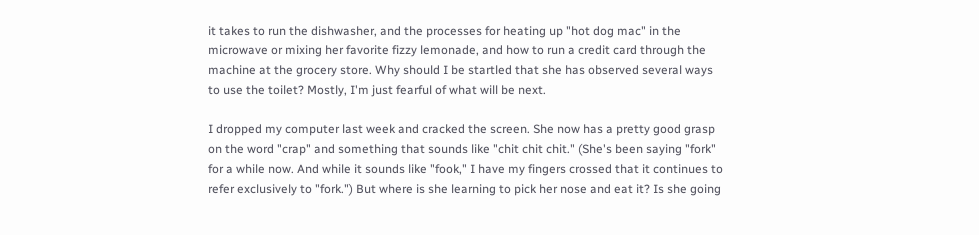it takes to run the dishwasher, and the processes for heating up "hot dog mac" in the microwave or mixing her favorite fizzy lemonade, and how to run a credit card through the machine at the grocery store. Why should I be startled that she has observed several ways to use the toilet? Mostly, I'm just fearful of what will be next.

I dropped my computer last week and cracked the screen. She now has a pretty good grasp on the word "crap" and something that sounds like "chit chit chit." (She's been saying "fork" for a while now. And while it sounds like "fook," I have my fingers crossed that it continues to refer exclusively to "fork.") But where is she learning to pick her nose and eat it? Is she going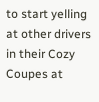to start yelling at other drivers in their Cozy Coupes at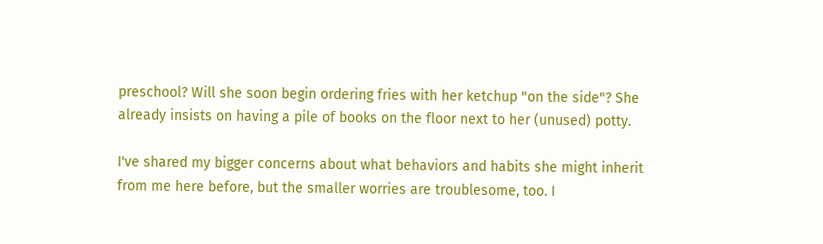preschool? Will she soon begin ordering fries with her ketchup "on the side"? She already insists on having a pile of books on the floor next to her (unused) potty.

I've shared my bigger concerns about what behaviors and habits she might inherit from me here before, but the smaller worries are troublesome, too. I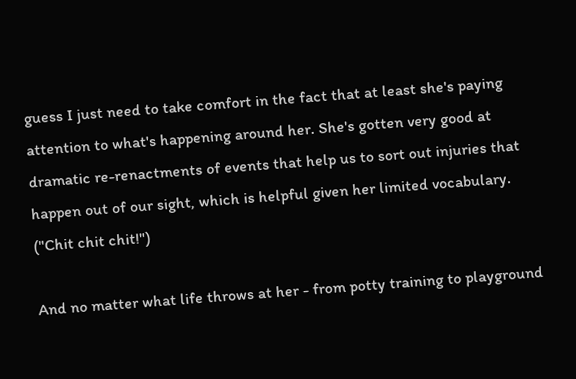guess I just need to take comfort in the fact that at least she's paying attention to what's happening around her. She's gotten very good at dramatic re-renactments of events that help us to sort out injuries that happen out of our sight, which is helpful given her limited vocabulary. ("Chit chit chit!")

And no matter what life throws at her - from potty training to playground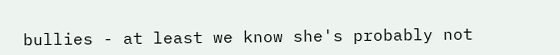bullies - at least we know she's probably not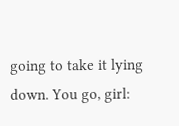going to take it lying down. You go, girl: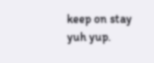keep on stay yuh yup.